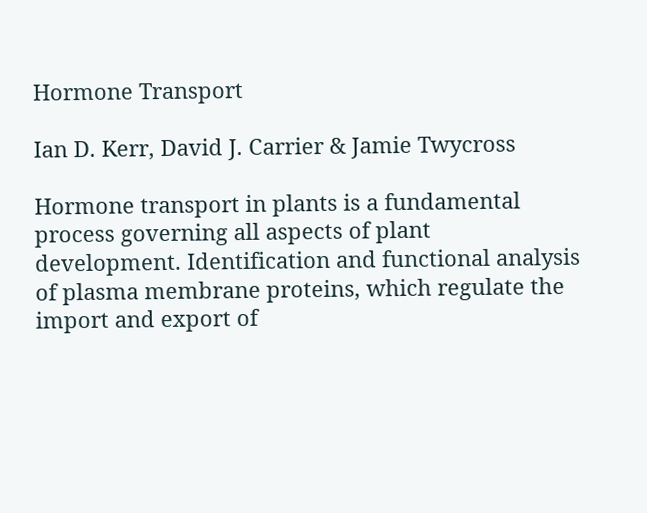Hormone Transport

Ian D. Kerr, David J. Carrier & Jamie Twycross

Hormone transport in plants is a fundamental process governing all aspects of plant development. Identification and functional analysis of plasma membrane proteins, which regulate the import and export of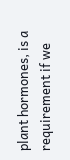plant hormones, is a requirement if we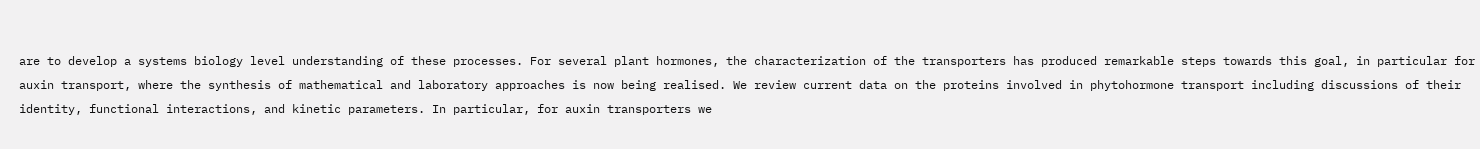are to develop a systems biology level understanding of these processes. For several plant hormones, the characterization of the transporters has produced remarkable steps towards this goal, in particular for auxin transport, where the synthesis of mathematical and laboratory approaches is now being realised. We review current data on the proteins involved in phytohormone transport including discussions of their identity, functional interactions, and kinetic parameters. In particular, for auxin transporters we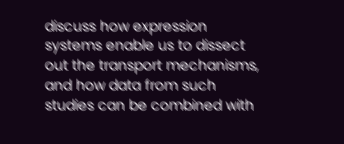discuss how expression systems enable us to dissect out the transport mechanisms, and how data from such studies can be combined with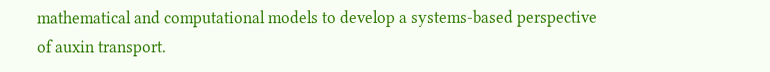mathematical and computational models to develop a systems-based perspective of auxin transport.